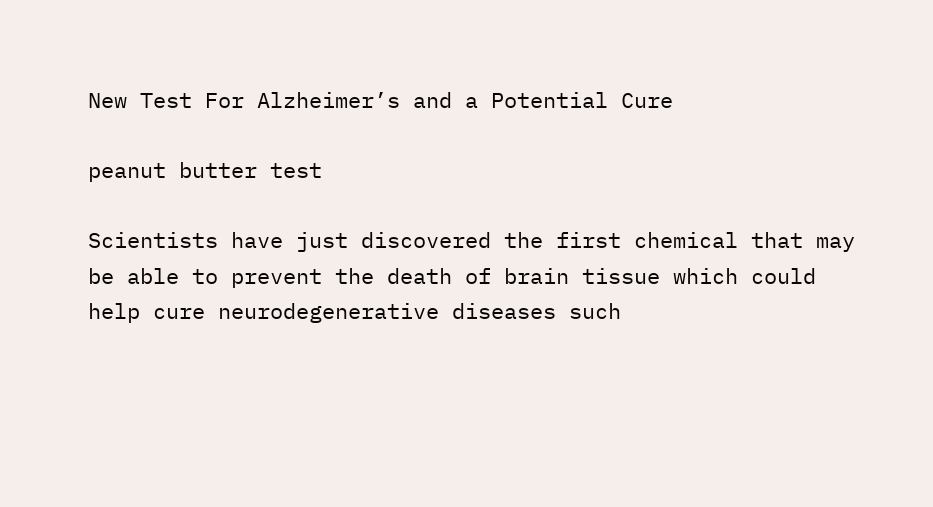New Test For Alzheimer’s and a Potential Cure

peanut butter test

Scientists have just discovered the first chemical that may be able to prevent the death of brain tissue which could help cure neurodegenerative diseases such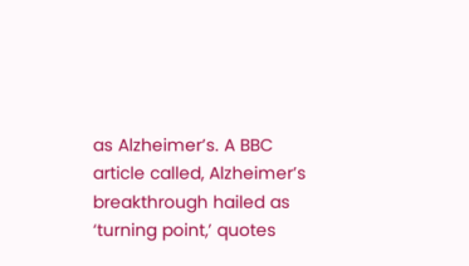as Alzheimer’s. A BBC article called, Alzheimer’s breakthrough hailed as ‘turning point,’ quotes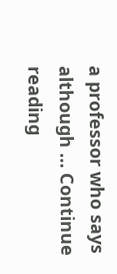a professor who says although … Continue reading